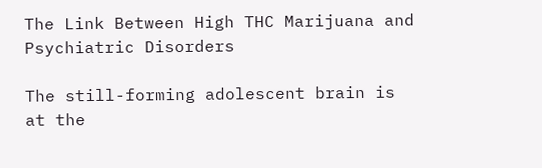The Link Between High THC Marijuana and Psychiatric Disorders

The still-forming adolescent brain is at the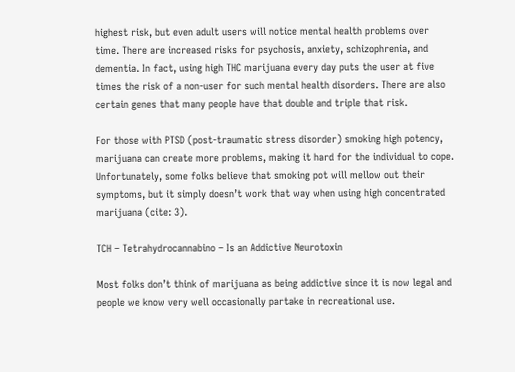highest risk, but even adult users will notice mental health problems over time. There are increased risks for psychosis, anxiety, schizophrenia, and dementia. In fact, using high THC marijuana every day puts the user at five times the risk of a non-user for such mental health disorders. There are also certain genes that many people have that double and triple that risk.

For those with PTSD (post-traumatic stress disorder) smoking high potency, marijuana can create more problems, making it hard for the individual to cope. Unfortunately, some folks believe that smoking pot will mellow out their symptoms, but it simply doesn’t work that way when using high concentrated marijuana (cite: 3).

TCH – Tetrahydrocannabino – Is an Addictive Neurotoxin

Most folks don’t think of marijuana as being addictive since it is now legal and people we know very well occasionally partake in recreational use.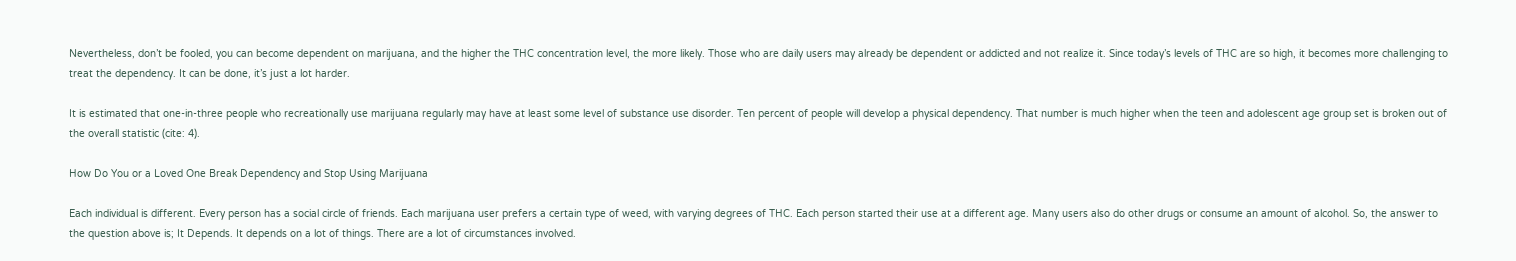Nevertheless, don’t be fooled, you can become dependent on marijuana, and the higher the THC concentration level, the more likely. Those who are daily users may already be dependent or addicted and not realize it. Since today’s levels of THC are so high, it becomes more challenging to treat the dependency. It can be done, it’s just a lot harder.

It is estimated that one-in-three people who recreationally use marijuana regularly may have at least some level of substance use disorder. Ten percent of people will develop a physical dependency. That number is much higher when the teen and adolescent age group set is broken out of the overall statistic (cite: 4).

How Do You or a Loved One Break Dependency and Stop Using Marijuana

Each individual is different. Every person has a social circle of friends. Each marijuana user prefers a certain type of weed, with varying degrees of THC. Each person started their use at a different age. Many users also do other drugs or consume an amount of alcohol. So, the answer to the question above is; It Depends. It depends on a lot of things. There are a lot of circumstances involved.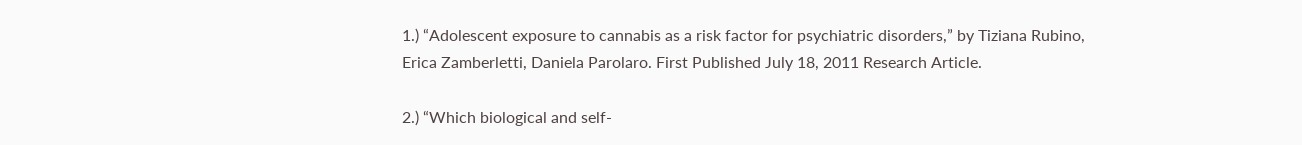1.) “Adolescent exposure to cannabis as a risk factor for psychiatric disorders,” by Tiziana Rubino, Erica Zamberletti, Daniela Parolaro. First Published July 18, 2011 Research Article.

2.) “Which biological and self-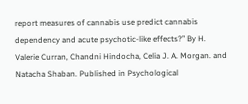report measures of cannabis use predict cannabis dependency and acute psychotic-like effects?” By H. Valerie Curran, Chandni Hindocha, Celia J. A. Morgan. and Natacha Shaban. Published in Psychological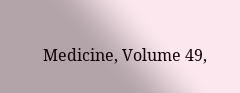Medicine, Volume 49,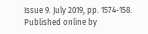Issue 9. July 2019, pp. 1574-158. Published online by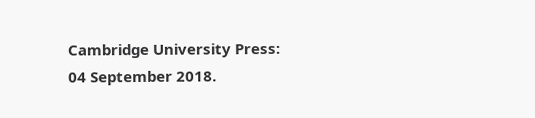Cambridge University Press: 04 September 2018.